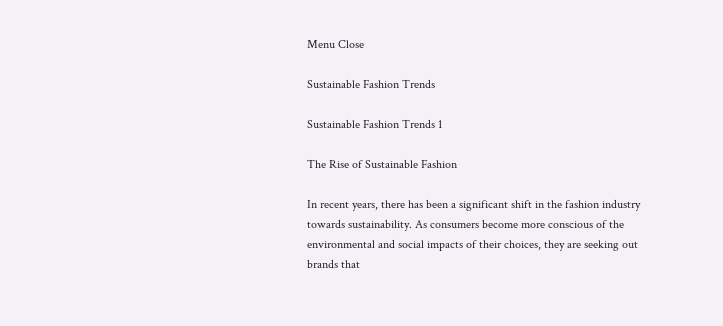Menu Close

Sustainable Fashion Trends

Sustainable Fashion Trends 1

The Rise of Sustainable Fashion

In recent years, there has been a significant shift in the fashion industry towards sustainability. As consumers become more conscious of the environmental and social impacts of their choices, they are seeking out brands that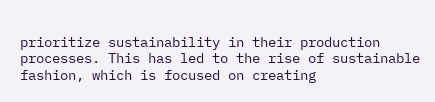prioritize sustainability in their production processes. This has led to the rise of sustainable fashion, which is focused on creating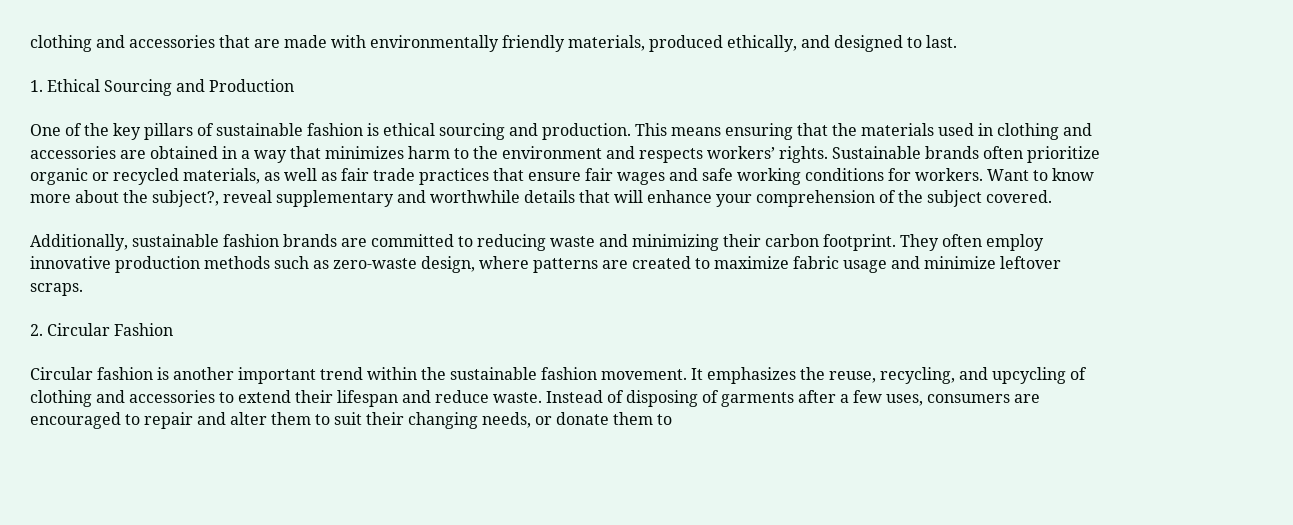clothing and accessories that are made with environmentally friendly materials, produced ethically, and designed to last.

1. Ethical Sourcing and Production

One of the key pillars of sustainable fashion is ethical sourcing and production. This means ensuring that the materials used in clothing and accessories are obtained in a way that minimizes harm to the environment and respects workers’ rights. Sustainable brands often prioritize organic or recycled materials, as well as fair trade practices that ensure fair wages and safe working conditions for workers. Want to know more about the subject?, reveal supplementary and worthwhile details that will enhance your comprehension of the subject covered.

Additionally, sustainable fashion brands are committed to reducing waste and minimizing their carbon footprint. They often employ innovative production methods such as zero-waste design, where patterns are created to maximize fabric usage and minimize leftover scraps.

2. Circular Fashion

Circular fashion is another important trend within the sustainable fashion movement. It emphasizes the reuse, recycling, and upcycling of clothing and accessories to extend their lifespan and reduce waste. Instead of disposing of garments after a few uses, consumers are encouraged to repair and alter them to suit their changing needs, or donate them to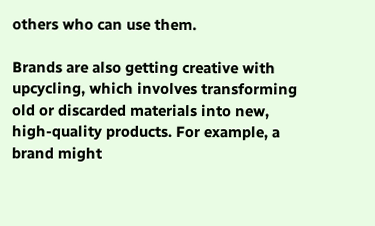others who can use them.

Brands are also getting creative with upcycling, which involves transforming old or discarded materials into new, high-quality products. For example, a brand might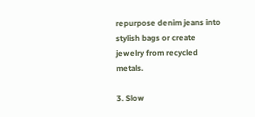repurpose denim jeans into stylish bags or create jewelry from recycled metals.

3. Slow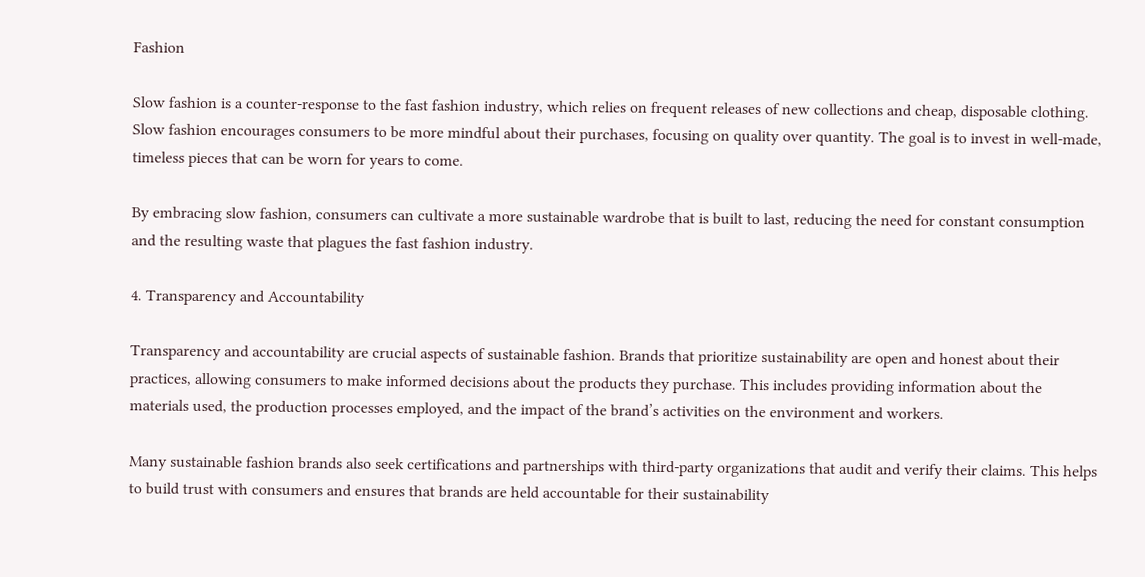Fashion

Slow fashion is a counter-response to the fast fashion industry, which relies on frequent releases of new collections and cheap, disposable clothing. Slow fashion encourages consumers to be more mindful about their purchases, focusing on quality over quantity. The goal is to invest in well-made, timeless pieces that can be worn for years to come.

By embracing slow fashion, consumers can cultivate a more sustainable wardrobe that is built to last, reducing the need for constant consumption and the resulting waste that plagues the fast fashion industry.

4. Transparency and Accountability

Transparency and accountability are crucial aspects of sustainable fashion. Brands that prioritize sustainability are open and honest about their practices, allowing consumers to make informed decisions about the products they purchase. This includes providing information about the materials used, the production processes employed, and the impact of the brand’s activities on the environment and workers.

Many sustainable fashion brands also seek certifications and partnerships with third-party organizations that audit and verify their claims. This helps to build trust with consumers and ensures that brands are held accountable for their sustainability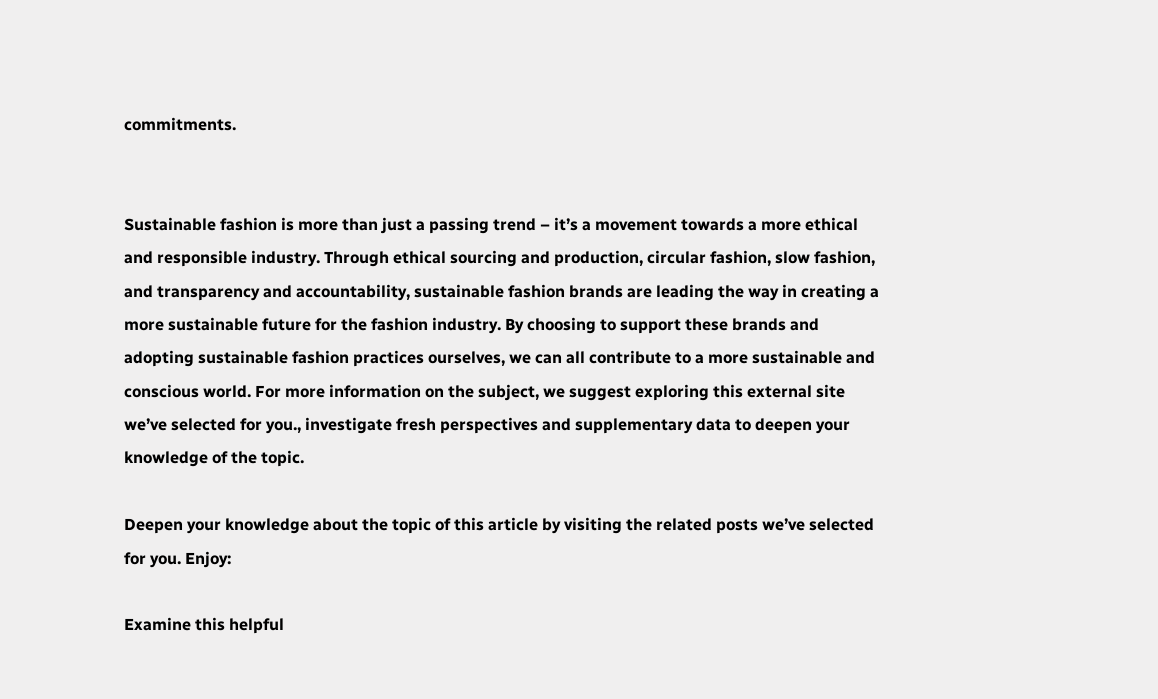commitments.


Sustainable fashion is more than just a passing trend – it’s a movement towards a more ethical and responsible industry. Through ethical sourcing and production, circular fashion, slow fashion, and transparency and accountability, sustainable fashion brands are leading the way in creating a more sustainable future for the fashion industry. By choosing to support these brands and adopting sustainable fashion practices ourselves, we can all contribute to a more sustainable and conscious world. For more information on the subject, we suggest exploring this external site we’ve selected for you., investigate fresh perspectives and supplementary data to deepen your knowledge of the topic.

Deepen your knowledge about the topic of this article by visiting the related posts we’ve selected for you. Enjoy:

Examine this helpful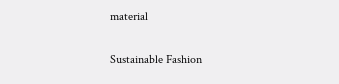material

Sustainable Fashion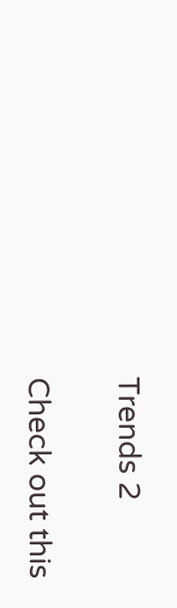Trends 2

Check out this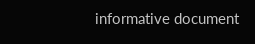informative document